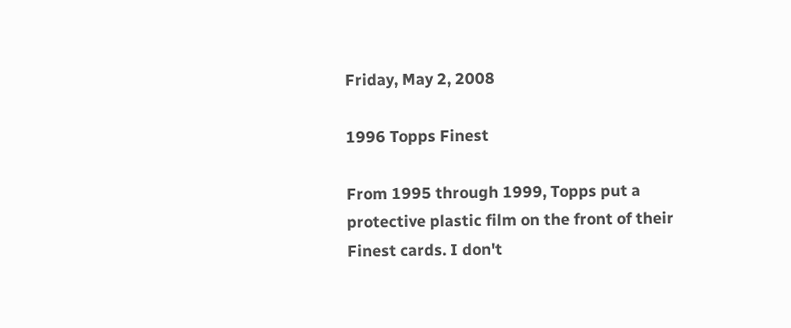Friday, May 2, 2008

1996 Topps Finest

From 1995 through 1999, Topps put a protective plastic film on the front of their Finest cards. I don't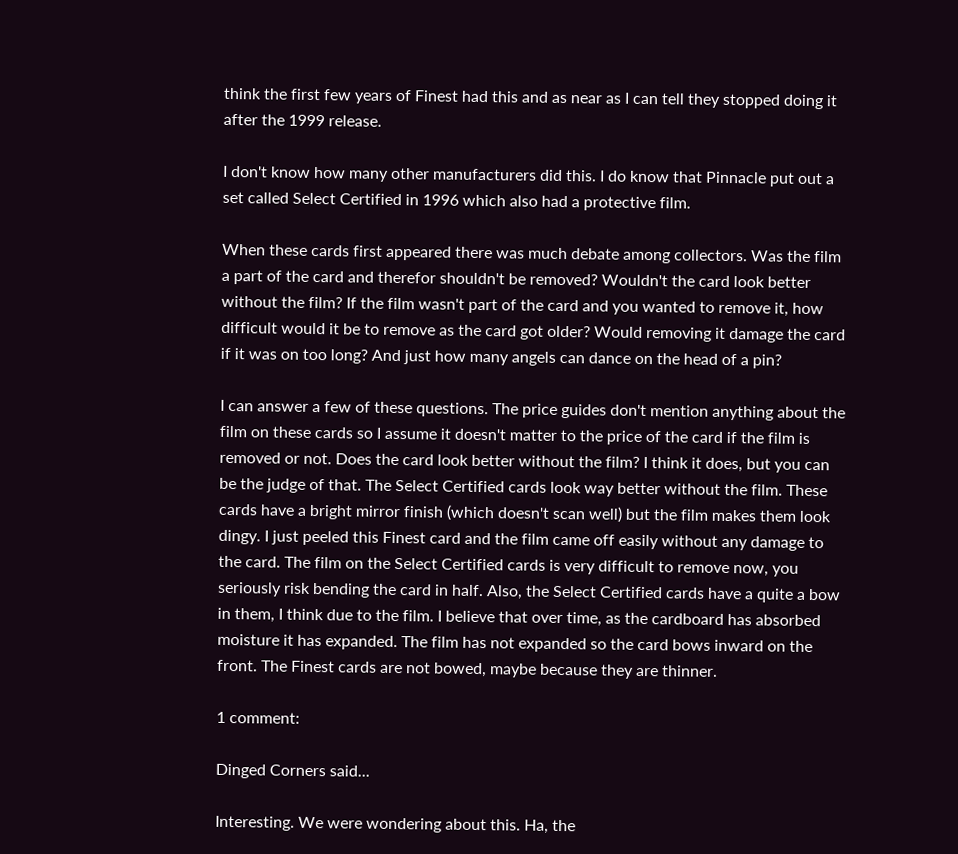think the first few years of Finest had this and as near as I can tell they stopped doing it after the 1999 release.

I don't know how many other manufacturers did this. I do know that Pinnacle put out a set called Select Certified in 1996 which also had a protective film.

When these cards first appeared there was much debate among collectors. Was the film a part of the card and therefor shouldn't be removed? Wouldn't the card look better without the film? If the film wasn't part of the card and you wanted to remove it, how difficult would it be to remove as the card got older? Would removing it damage the card if it was on too long? And just how many angels can dance on the head of a pin?

I can answer a few of these questions. The price guides don't mention anything about the film on these cards so I assume it doesn't matter to the price of the card if the film is removed or not. Does the card look better without the film? I think it does, but you can be the judge of that. The Select Certified cards look way better without the film. These cards have a bright mirror finish (which doesn't scan well) but the film makes them look dingy. I just peeled this Finest card and the film came off easily without any damage to the card. The film on the Select Certified cards is very difficult to remove now, you seriously risk bending the card in half. Also, the Select Certified cards have a quite a bow in them, I think due to the film. I believe that over time, as the cardboard has absorbed moisture it has expanded. The film has not expanded so the card bows inward on the front. The Finest cards are not bowed, maybe because they are thinner.

1 comment:

Dinged Corners said...

Interesting. We were wondering about this. Ha, the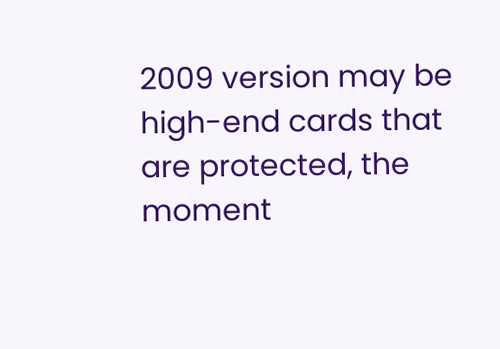2009 version may be high-end cards that are protected, the moment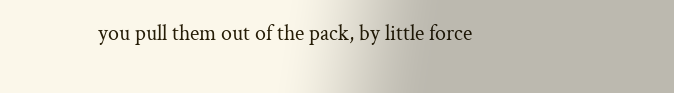you pull them out of the pack, by little force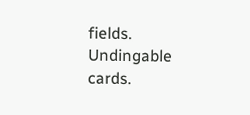fields. Undingable cards.